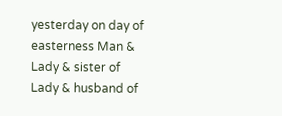yesterday on day of easterness Man & Lady & sister of Lady & husband of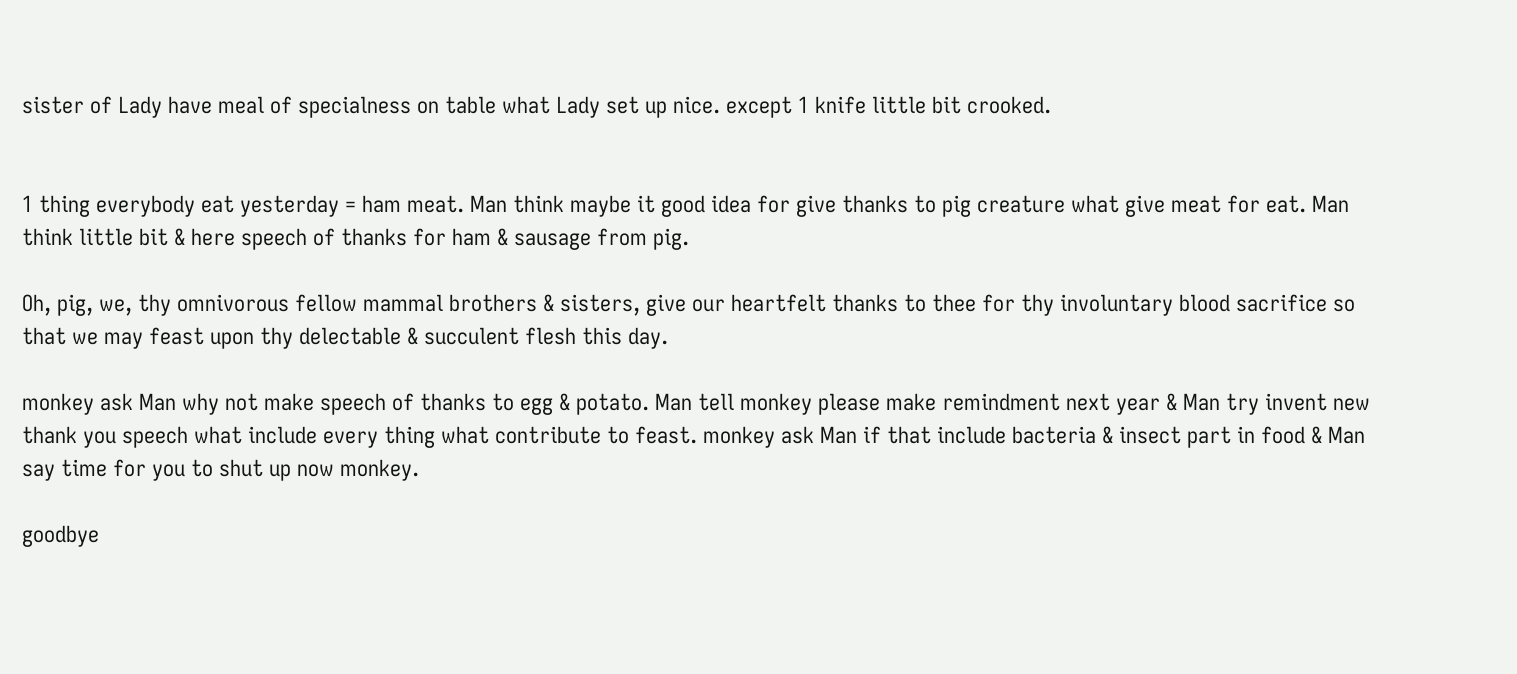sister of Lady have meal of specialness on table what Lady set up nice. except 1 knife little bit crooked.


1 thing everybody eat yesterday = ham meat. Man think maybe it good idea for give thanks to pig creature what give meat for eat. Man think little bit & here speech of thanks for ham & sausage from pig.

Oh, pig, we, thy omnivorous fellow mammal brothers & sisters, give our heartfelt thanks to thee for thy involuntary blood sacrifice so that we may feast upon thy delectable & succulent flesh this day.

monkey ask Man why not make speech of thanks to egg & potato. Man tell monkey please make remindment next year & Man try invent new thank you speech what include every thing what contribute to feast. monkey ask Man if that include bacteria & insect part in food & Man say time for you to shut up now monkey.

goodbye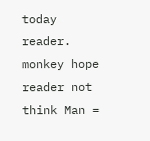today reader. monkey hope reader not think Man =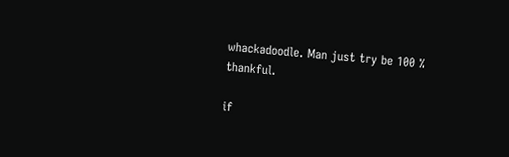whackadoodle. Man just try be 100 % thankful.

if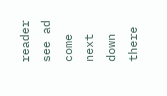reader see ad come next down there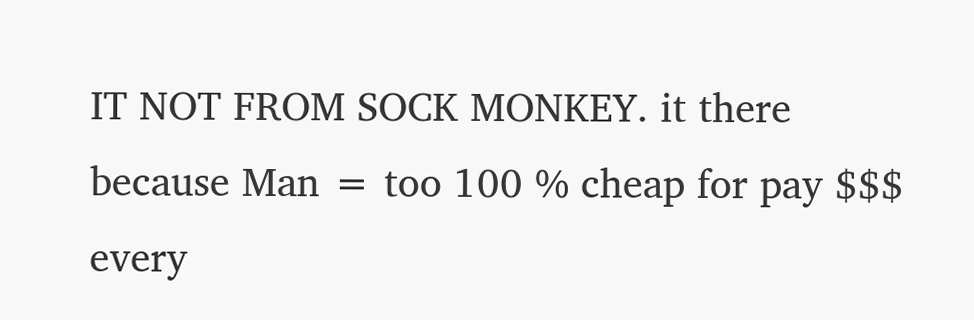IT NOT FROM SOCK MONKEY. it there because Man = too 100 % cheap for pay $$$ every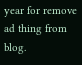year for remove ad thing from blog.